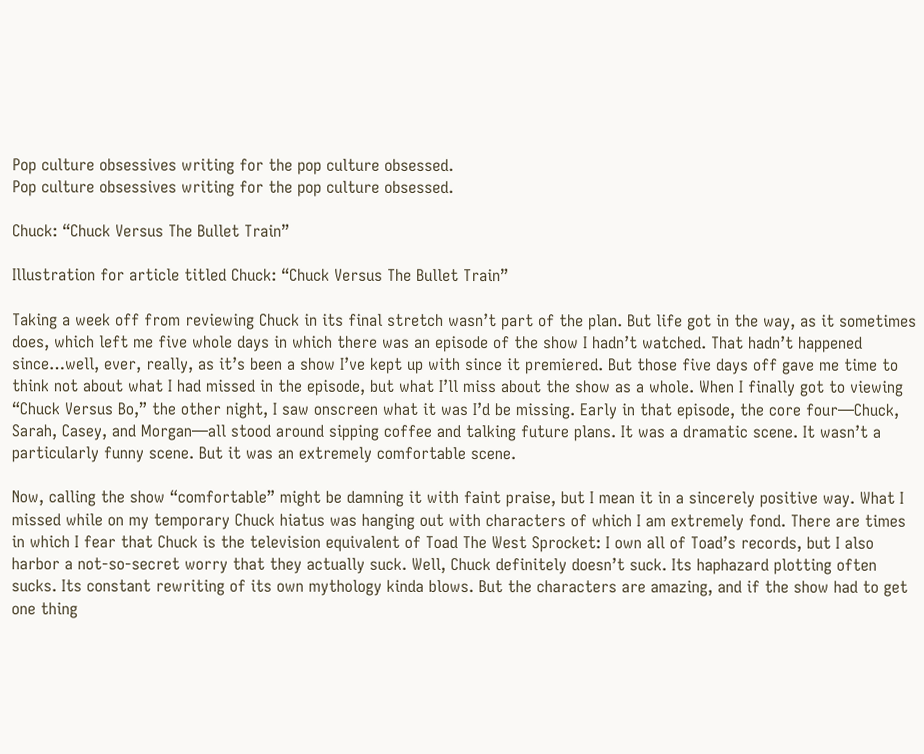Pop culture obsessives writing for the pop culture obsessed.
Pop culture obsessives writing for the pop culture obsessed.

Chuck: “Chuck Versus The Bullet Train”

Illustration for article titled Chuck: “Chuck Versus The Bullet Train”

Taking a week off from reviewing Chuck in its final stretch wasn’t part of the plan. But life got in the way, as it sometimes does, which left me five whole days in which there was an episode of the show I hadn’t watched. That hadn’t happened since…well, ever, really, as it’s been a show I’ve kept up with since it premiered. But those five days off gave me time to think not about what I had missed in the episode, but what I’ll miss about the show as a whole. When I finally got to viewing “Chuck Versus Bo,” the other night, I saw onscreen what it was I’d be missing. Early in that episode, the core four—Chuck, Sarah, Casey, and Morgan—all stood around sipping coffee and talking future plans. It was a dramatic scene. It wasn’t a particularly funny scene. But it was an extremely comfortable scene.

Now, calling the show “comfortable” might be damning it with faint praise, but I mean it in a sincerely positive way. What I missed while on my temporary Chuck hiatus was hanging out with characters of which I am extremely fond. There are times in which I fear that Chuck is the television equivalent of Toad The West Sprocket: I own all of Toad’s records, but I also harbor a not-so-secret worry that they actually suck. Well, Chuck definitely doesn’t suck. Its haphazard plotting often sucks. Its constant rewriting of its own mythology kinda blows. But the characters are amazing, and if the show had to get one thing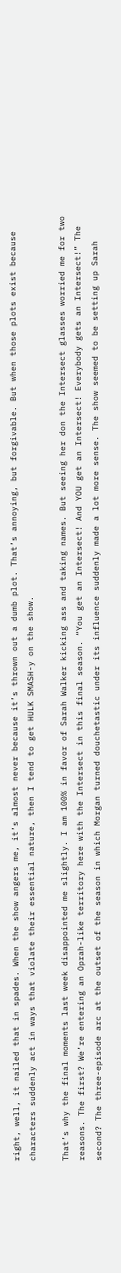right, well, it nailed that in spades. When the show angers me, it’s almost never because it’s thrown out a dumb plot. That’s annoying, but forgivable. But when those plots exist because characters suddenly act in ways that violate their essential nature, then I tend to get HULK SMASH-y on the show.

That’s why the final moments last week disappointed me slightly. I am 100% in favor of Sarah Walker kicking ass and taking names. But seeing her don the Intersect glasses worried me for two reasons. The first? We’re entering an Oprah-like territory here with the Intersect in this final season. “You get an Intersect! And YOU get an Intersect! Everybody gets an Intersect!” The second? The three-episode arc at the outset of the season in which Morgan turned douchetastic under its influence suddenly made a lot more sense. The show seemed to be setting up Sarah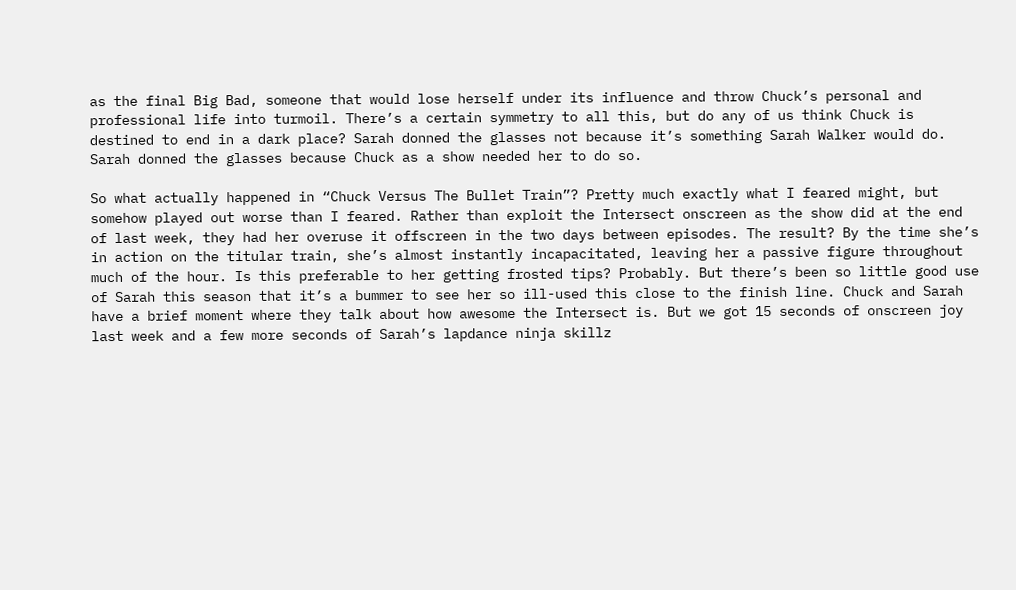as the final Big Bad, someone that would lose herself under its influence and throw Chuck’s personal and professional life into turmoil. There’s a certain symmetry to all this, but do any of us think Chuck is destined to end in a dark place? Sarah donned the glasses not because it’s something Sarah Walker would do. Sarah donned the glasses because Chuck as a show needed her to do so.

So what actually happened in “Chuck Versus The Bullet Train”? Pretty much exactly what I feared might, but somehow played out worse than I feared. Rather than exploit the Intersect onscreen as the show did at the end of last week, they had her overuse it offscreen in the two days between episodes. The result? By the time she’s in action on the titular train, she’s almost instantly incapacitated, leaving her a passive figure throughout much of the hour. Is this preferable to her getting frosted tips? Probably. But there’s been so little good use of Sarah this season that it’s a bummer to see her so ill-used this close to the finish line. Chuck and Sarah have a brief moment where they talk about how awesome the Intersect is. But we got 15 seconds of onscreen joy last week and a few more seconds of Sarah’s lapdance ninja skillz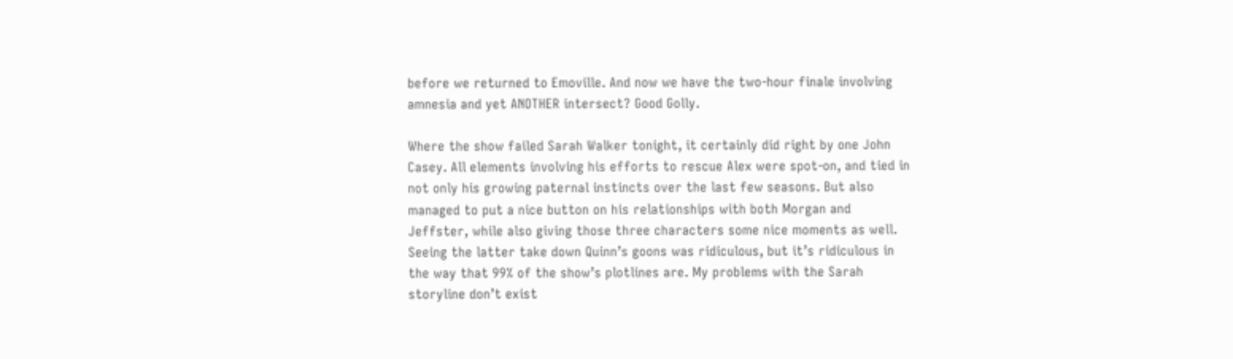before we returned to Emoville. And now we have the two-hour finale involving amnesia and yet ANOTHER intersect? Good Golly.

Where the show failed Sarah Walker tonight, it certainly did right by one John Casey. All elements involving his efforts to rescue Alex were spot-on, and tied in not only his growing paternal instincts over the last few seasons. But also managed to put a nice button on his relationships with both Morgan and Jeffster, while also giving those three characters some nice moments as well. Seeing the latter take down Quinn’s goons was ridiculous, but it’s ridiculous in the way that 99% of the show’s plotlines are. My problems with the Sarah storyline don’t exist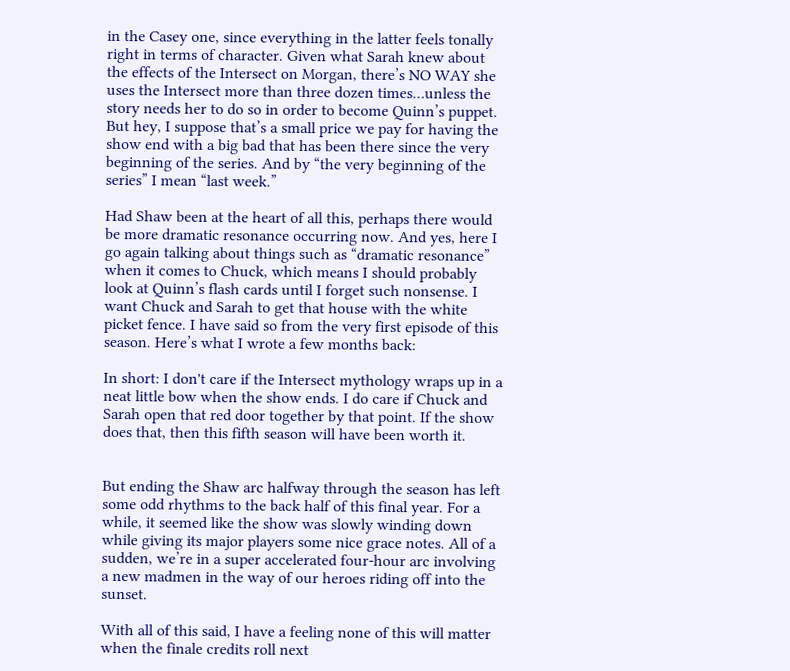in the Casey one, since everything in the latter feels tonally right in terms of character. Given what Sarah knew about the effects of the Intersect on Morgan, there’s NO WAY she uses the Intersect more than three dozen times…unless the story needs her to do so in order to become Quinn’s puppet. But hey, I suppose that’s a small price we pay for having the show end with a big bad that has been there since the very beginning of the series. And by “the very beginning of the series” I mean “last week.”

Had Shaw been at the heart of all this, perhaps there would be more dramatic resonance occurring now. And yes, here I go again talking about things such as “dramatic resonance” when it comes to Chuck, which means I should probably look at Quinn’s flash cards until I forget such nonsense. I want Chuck and Sarah to get that house with the white picket fence. I have said so from the very first episode of this season. Here’s what I wrote a few months back:

In short: I don't care if the Intersect mythology wraps up in a neat little bow when the show ends. I do care if Chuck and Sarah open that red door together by that point. If the show does that, then this fifth season will have been worth it.


But ending the Shaw arc halfway through the season has left some odd rhythms to the back half of this final year. For a while, it seemed like the show was slowly winding down while giving its major players some nice grace notes. All of a sudden, we’re in a super accelerated four-hour arc involving a new madmen in the way of our heroes riding off into the sunset.

With all of this said, I have a feeling none of this will matter when the finale credits roll next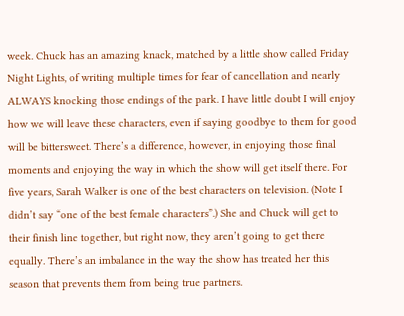week. Chuck has an amazing knack, matched by a little show called Friday Night Lights, of writing multiple times for fear of cancellation and nearly ALWAYS knocking those endings of the park. I have little doubt I will enjoy how we will leave these characters, even if saying goodbye to them for good will be bittersweet. There’s a difference, however, in enjoying those final moments and enjoying the way in which the show will get itself there. For five years, Sarah Walker is one of the best characters on television. (Note I didn’t say “one of the best female characters”.) She and Chuck will get to their finish line together, but right now, they aren’t going to get there equally. There’s an imbalance in the way the show has treated her this season that prevents them from being true partners.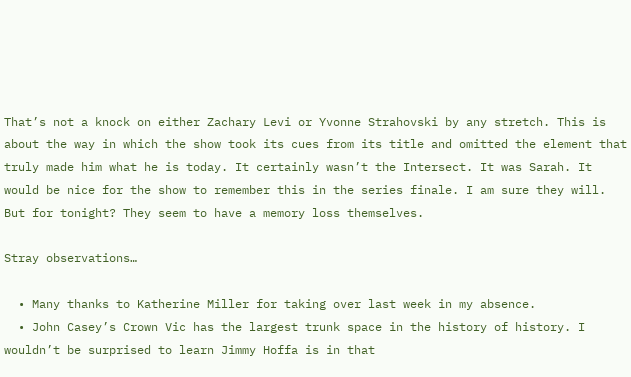That’s not a knock on either Zachary Levi or Yvonne Strahovski by any stretch. This is about the way in which the show took its cues from its title and omitted the element that truly made him what he is today. It certainly wasn’t the Intersect. It was Sarah. It would be nice for the show to remember this in the series finale. I am sure they will. But for tonight? They seem to have a memory loss themselves.

Stray observations…

  • Many thanks to Katherine Miller for taking over last week in my absence.
  • John Casey’s Crown Vic has the largest trunk space in the history of history. I wouldn’t be surprised to learn Jimmy Hoffa is in that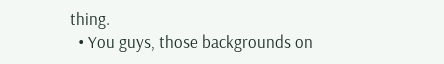thing.
  • You guys, those backgrounds on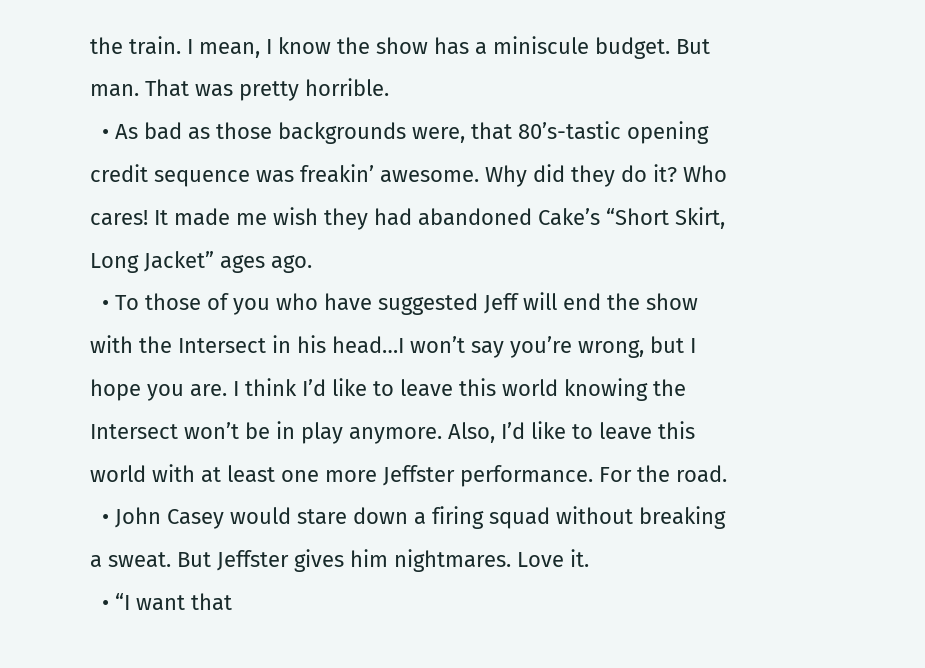the train. I mean, I know the show has a miniscule budget. But man. That was pretty horrible.
  • As bad as those backgrounds were, that 80’s-tastic opening credit sequence was freakin’ awesome. Why did they do it? Who cares! It made me wish they had abandoned Cake’s “Short Skirt, Long Jacket” ages ago.
  • To those of you who have suggested Jeff will end the show with the Intersect in his head…I won’t say you’re wrong, but I hope you are. I think I’d like to leave this world knowing the Intersect won’t be in play anymore. Also, I’d like to leave this world with at least one more Jeffster performance. For the road.
  • John Casey would stare down a firing squad without breaking a sweat. But Jeffster gives him nightmares. Love it.
  • “I want that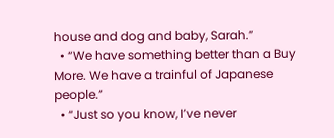house and dog and baby, Sarah.”
  • “We have something better than a Buy More. We have a trainful of Japanese people.”
  • “Just so you know, I’ve never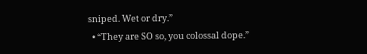sniped. Wet or dry.”
  • “They are SO so, you colossal dope.”